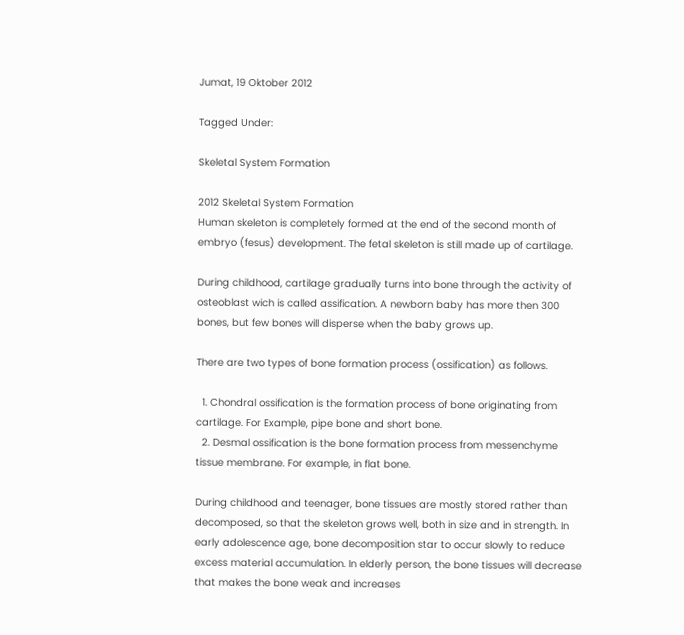Jumat, 19 Oktober 2012

Tagged Under:

Skeletal System Formation

2012 Skeletal System Formation
Human skeleton is completely formed at the end of the second month of embryo (fesus) development. The fetal skeleton is still made up of cartilage.

During childhood, cartilage gradually turns into bone through the activity of osteoblast wich is called assification. A newborn baby has more then 300 bones, but few bones will disperse when the baby grows up.

There are two types of bone formation process (ossification) as follows.

  1. Chondral ossification is the formation process of bone originating from cartilage. For Example, pipe bone and short bone.
  2. Desmal ossification is the bone formation process from messenchyme tissue membrane. For example, in flat bone.

During childhood and teenager, bone tissues are mostly stored rather than decomposed, so that the skeleton grows well, both in size and in strength. In early adolescence age, bone decomposition star to occur slowly to reduce excess material accumulation. In elderly person, the bone tissues will decrease that makes the bone weak and increases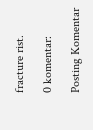fracture rist.

0 komentar:

Posting Komentar